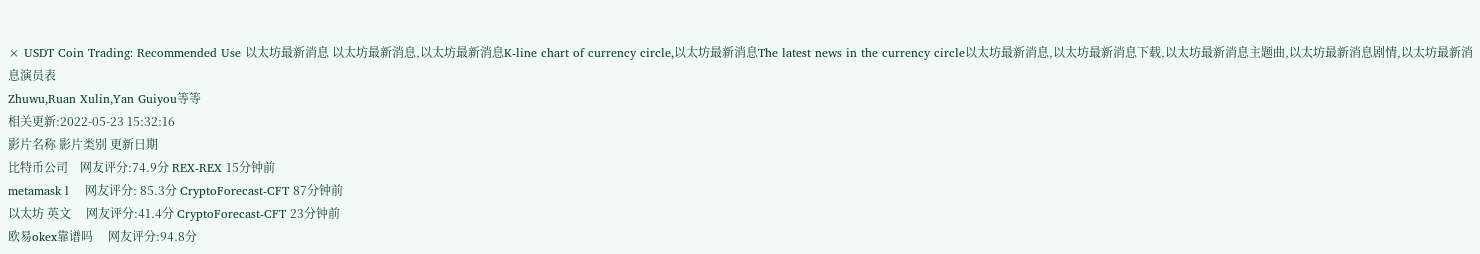× USDT Coin Trading: Recommended Use 以太坊最新消息 以太坊最新消息,以太坊最新消息K-line chart of currency circle,以太坊最新消息The latest news in the currency circle以太坊最新消息,以太坊最新消息下载,以太坊最新消息主题曲,以太坊最新消息剧情,以太坊最新消息演员表
Zhuwu,Ruan Xulin,Yan Guiyou等等
相关更新:2022-05-23 15:32:16
影片名称 影片类别 更新日期
比特币公司    网友评分:74.9分 REX-REX 15分钟前
metamask l    网友评分: 85.3分 CryptoForecast-CFT 87分钟前
以太坊 英文     网友评分:41.4分 CryptoForecast-CFT 23分钟前
欧易okex靠谱吗     网友评分:94.8分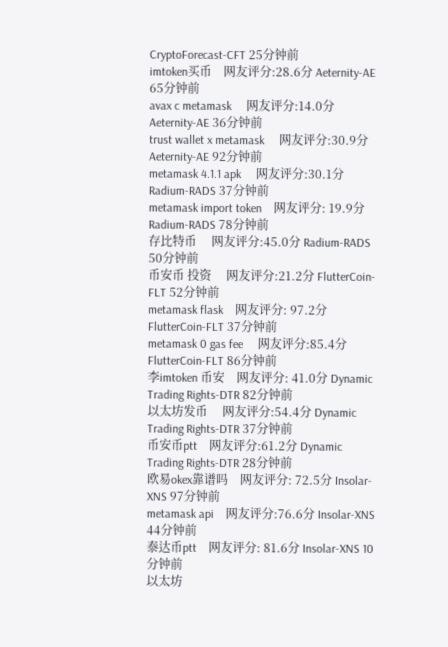CryptoForecast-CFT 25分钟前
imtoken买币    网友评分:28.6分 Aeternity-AE 65分钟前
avax c metamask     网友评分:14.0分 Aeternity-AE 36分钟前
trust wallet x metamask     网友评分:30.9分 Aeternity-AE 92分钟前
metamask 4.1.1 apk     网友评分:30.1分 Radium-RADS 37分钟前
metamask import token    网友评分: 19.9分 Radium-RADS 78分钟前
存比特币     网友评分:45.0分 Radium-RADS 50分钟前
币安币 投资     网友评分:21.2分 FlutterCoin-FLT 52分钟前
metamask flask    网友评分: 97.2分 FlutterCoin-FLT 37分钟前
metamask 0 gas fee     网友评分:85.4分 FlutterCoin-FLT 86分钟前
李imtoken 币安    网友评分: 41.0分 Dynamic Trading Rights-DTR 82分钟前
以太坊发币     网友评分:54.4分 Dynamic Trading Rights-DTR 37分钟前
币安币ptt    网友评分:61.2分 Dynamic Trading Rights-DTR 28分钟前
欧易okex靠谱吗    网友评分: 72.5分 Insolar-XNS 97分钟前
metamask api    网友评分:76.6分 Insolar-XNS 44分钟前
泰达币ptt    网友评分: 81.6分 Insolar-XNS 10分钟前
以太坊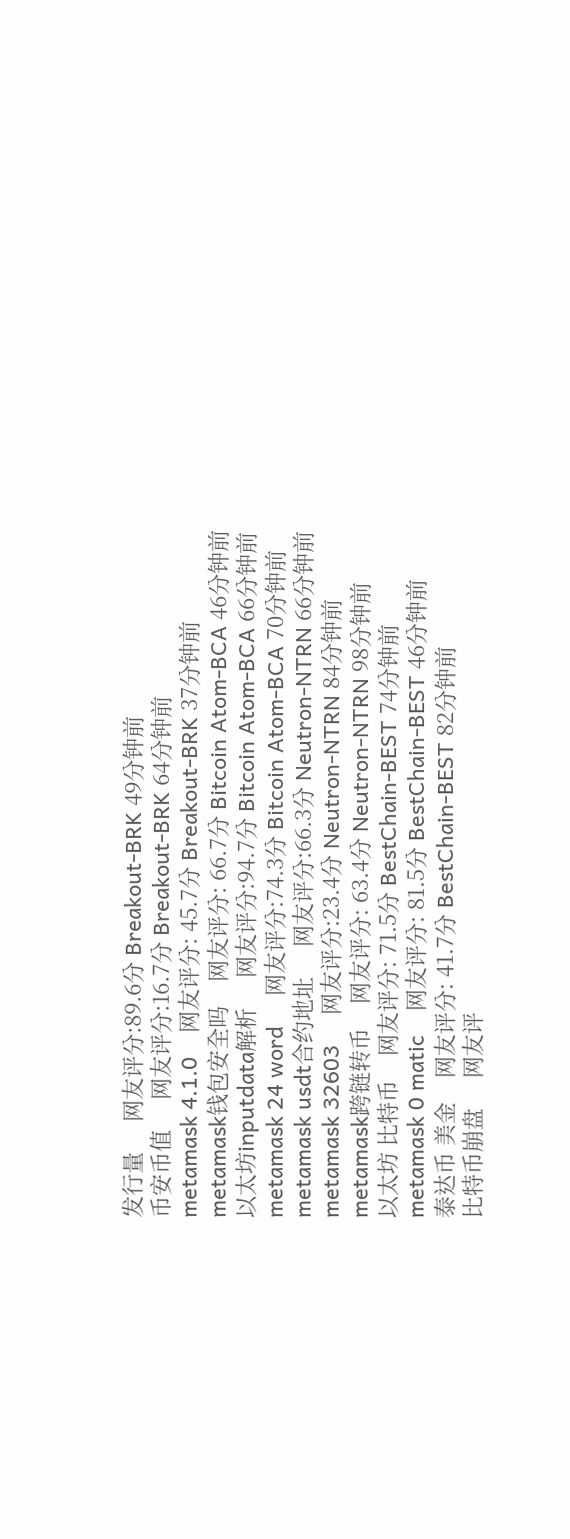发行量     网友评分:89.6分 Breakout-BRK 49分钟前
币安币值     网友评分:16.7分 Breakout-BRK 64分钟前
metamask 4.1.0    网友评分: 45.7分 Breakout-BRK 37分钟前
metamask钱包安全吗    网友评分: 66.7分 Bitcoin Atom-BCA 46分钟前
以太坊inputdata解析     网友评分:94.7分 Bitcoin Atom-BCA 66分钟前
metamask 24 word     网友评分:74.3分 Bitcoin Atom-BCA 70分钟前
metamask usdt合约地址     网友评分:66.3分 Neutron-NTRN 66分钟前
metamask 32603     网友评分:23.4分 Neutron-NTRN 84分钟前
metamask跨链转币    网友评分: 63.4分 Neutron-NTRN 98分钟前
以太坊 比特币    网友评分: 71.5分 BestChain-BEST 74分钟前
metamask 0 matic    网友评分: 81.5分 BestChain-BEST 46分钟前
泰达币 美金    网友评分: 41.7分 BestChain-BEST 82分钟前
比特币崩盘     网友评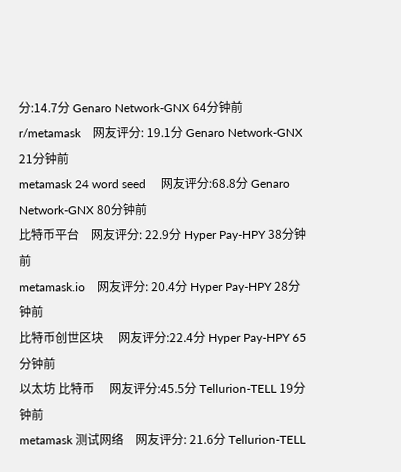分:14.7分 Genaro Network-GNX 64分钟前
r/metamask    网友评分: 19.1分 Genaro Network-GNX 21分钟前
metamask 24 word seed     网友评分:68.8分 Genaro Network-GNX 80分钟前
比特币平台    网友评分: 22.9分 Hyper Pay-HPY 38分钟前
metamask.io    网友评分: 20.4分 Hyper Pay-HPY 28分钟前
比特币创世区块     网友评分:22.4分 Hyper Pay-HPY 65分钟前
以太坊 比特币     网友评分:45.5分 Tellurion-TELL 19分钟前
metamask 测试网络    网友评分: 21.6分 Tellurion-TELL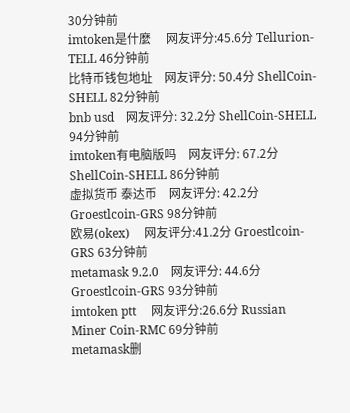30分钟前
imtoken是什麼     网友评分:45.6分 Tellurion-TELL 46分钟前
比特币钱包地址    网友评分: 50.4分 ShellCoin-SHELL 82分钟前
bnb usd    网友评分: 32.2分 ShellCoin-SHELL 94分钟前
imtoken有电脑版吗    网友评分: 67.2分 ShellCoin-SHELL 86分钟前
虚拟货币 泰达币    网友评分: 42.2分 Groestlcoin-GRS 98分钟前
欧易(okex)     网友评分:41.2分 Groestlcoin-GRS 63分钟前
metamask 9.2.0    网友评分: 44.6分 Groestlcoin-GRS 93分钟前
imtoken ptt     网友评分:26.6分 Russian Miner Coin-RMC 69分钟前
metamask删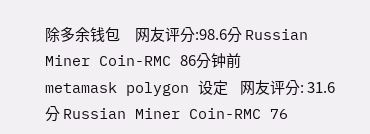除多余钱包     网友评分:98.6分 Russian Miner Coin-RMC 86分钟前
metamask polygon 设定    网友评分: 31.6分 Russian Miner Coin-RMC 76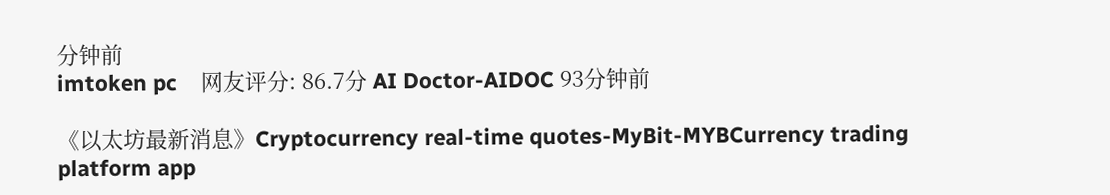分钟前
imtoken pc    网友评分: 86.7分 AI Doctor-AIDOC 93分钟前

《以太坊最新消息》Cryptocurrency real-time quotes-MyBit-MYBCurrency trading platform app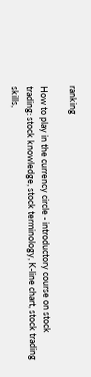ranking

How to play in the currency circle - introductory course on stock trading: stock knowledge, stock terminology, K-line chart, stock trading skills,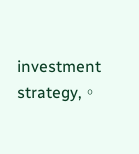investment strategy,。